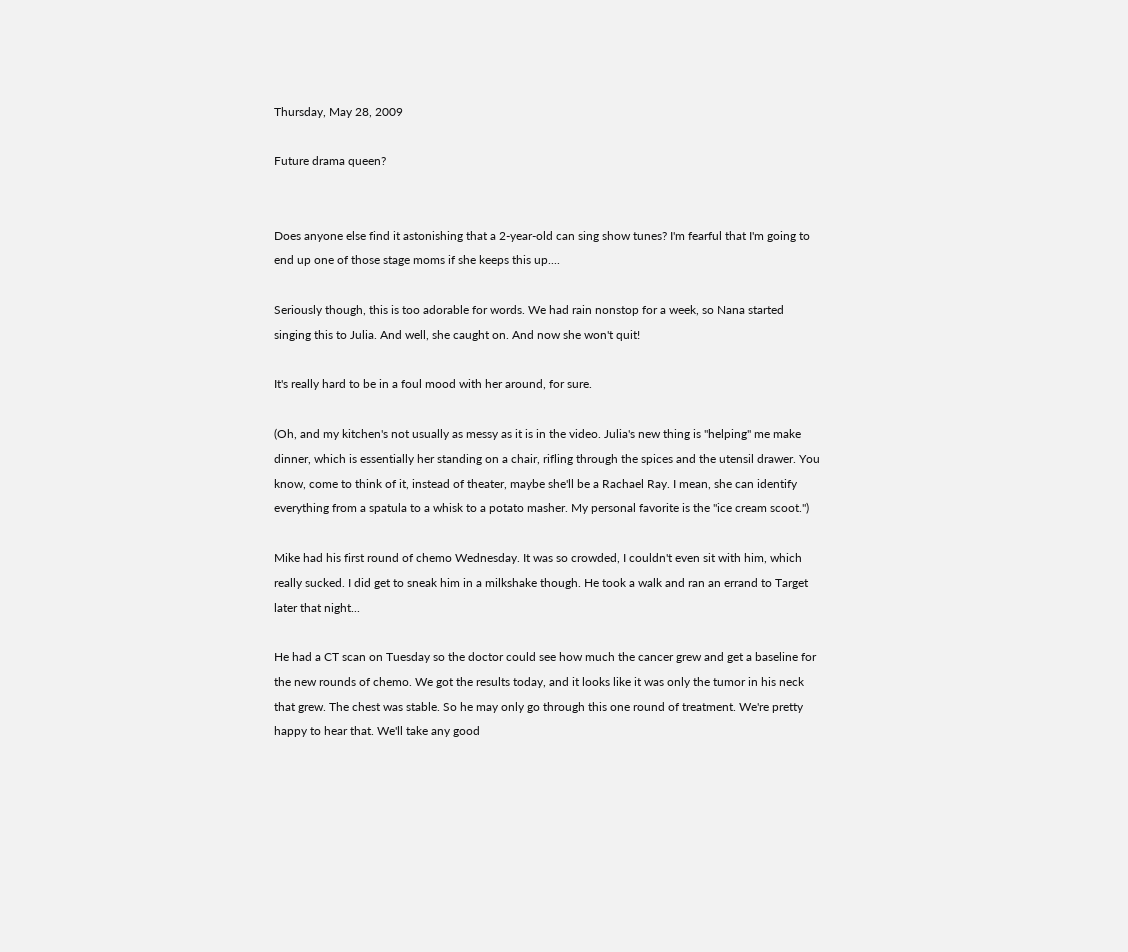Thursday, May 28, 2009

Future drama queen?


Does anyone else find it astonishing that a 2-year-old can sing show tunes? I'm fearful that I'm going to end up one of those stage moms if she keeps this up....

Seriously though, this is too adorable for words. We had rain nonstop for a week, so Nana started singing this to Julia. And well, she caught on. And now she won't quit!

It's really hard to be in a foul mood with her around, for sure.

(Oh, and my kitchen's not usually as messy as it is in the video. Julia's new thing is "helping" me make dinner, which is essentially her standing on a chair, rifling through the spices and the utensil drawer. You know, come to think of it, instead of theater, maybe she'll be a Rachael Ray. I mean, she can identify everything from a spatula to a whisk to a potato masher. My personal favorite is the "ice cream scoot.")

Mike had his first round of chemo Wednesday. It was so crowded, I couldn't even sit with him, which really sucked. I did get to sneak him in a milkshake though. He took a walk and ran an errand to Target later that night...

He had a CT scan on Tuesday so the doctor could see how much the cancer grew and get a baseline for the new rounds of chemo. We got the results today, and it looks like it was only the tumor in his neck that grew. The chest was stable. So he may only go through this one round of treatment. We're pretty happy to hear that. We'll take any good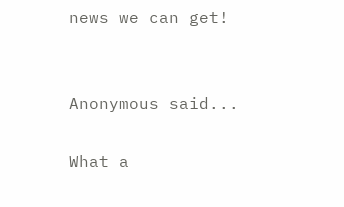news we can get!


Anonymous said...

What a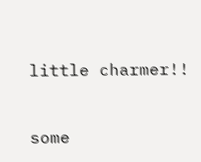little charmer!!


some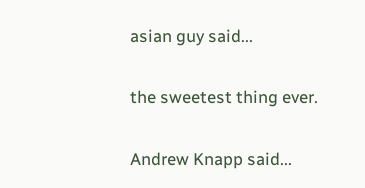asian guy said...

the sweetest thing ever.

Andrew Knapp said...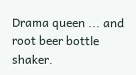Drama queen ... and root beer bottle shaker.